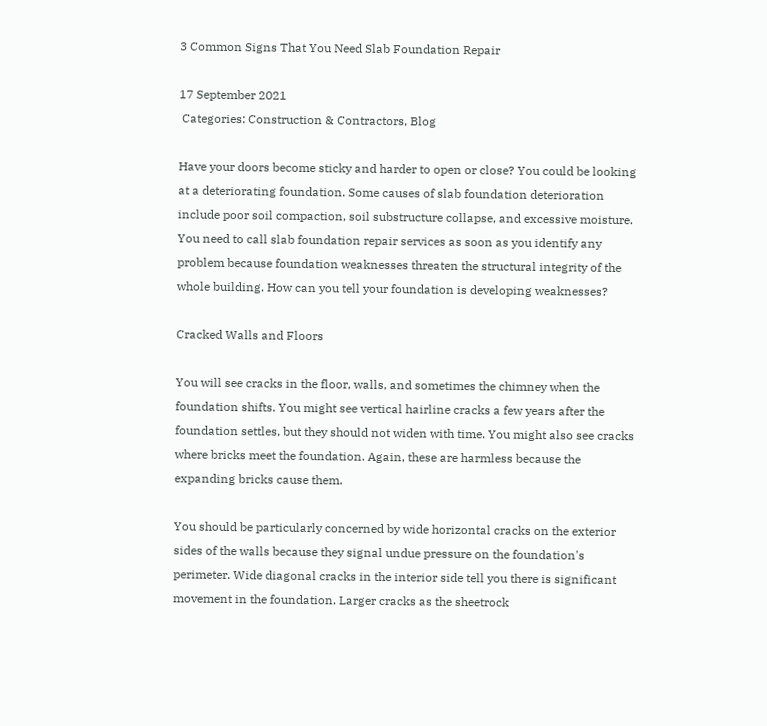3 Common Signs That You Need Slab Foundation Repair

17 September 2021
 Categories: Construction & Contractors, Blog

Have your doors become sticky and harder to open or close? You could be looking at a deteriorating foundation. Some causes of slab foundation deterioration include poor soil compaction, soil substructure collapse, and excessive moisture. You need to call slab foundation repair services as soon as you identify any problem because foundation weaknesses threaten the structural integrity of the whole building. How can you tell your foundation is developing weaknesses?

Cracked Walls and Floors

You will see cracks in the floor, walls, and sometimes the chimney when the foundation shifts. You might see vertical hairline cracks a few years after the foundation settles, but they should not widen with time. You might also see cracks where bricks meet the foundation. Again, these are harmless because the expanding bricks cause them.

You should be particularly concerned by wide horizontal cracks on the exterior sides of the walls because they signal undue pressure on the foundation's perimeter. Wide diagonal cracks in the interior side tell you there is significant movement in the foundation. Larger cracks as the sheetrock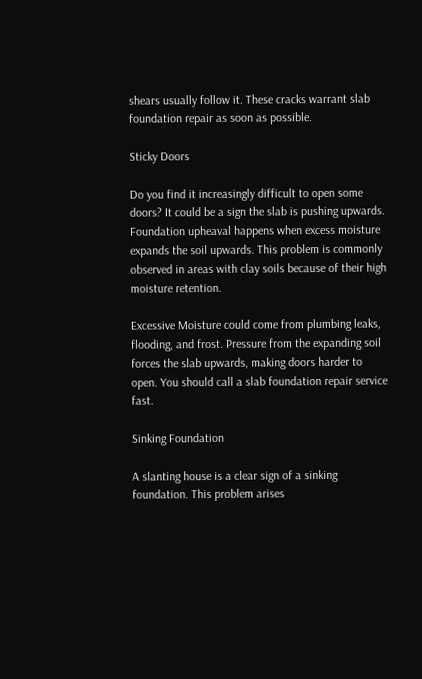shears usually follow it. These cracks warrant slab foundation repair as soon as possible.

Sticky Doors

Do you find it increasingly difficult to open some doors? It could be a sign the slab is pushing upwards. Foundation upheaval happens when excess moisture expands the soil upwards. This problem is commonly observed in areas with clay soils because of their high moisture retention.

Excessive Moisture could come from plumbing leaks, flooding, and frost. Pressure from the expanding soil forces the slab upwards, making doors harder to open. You should call a slab foundation repair service fast.

Sinking Foundation

A slanting house is a clear sign of a sinking foundation. This problem arises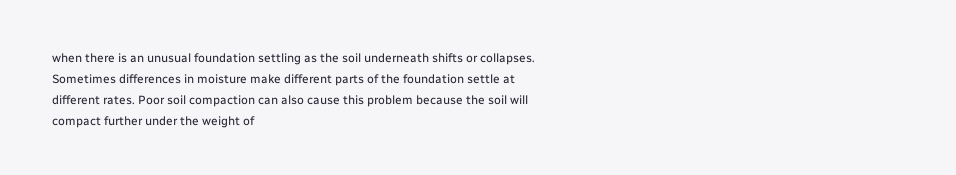when there is an unusual foundation settling as the soil underneath shifts or collapses. Sometimes differences in moisture make different parts of the foundation settle at different rates. Poor soil compaction can also cause this problem because the soil will compact further under the weight of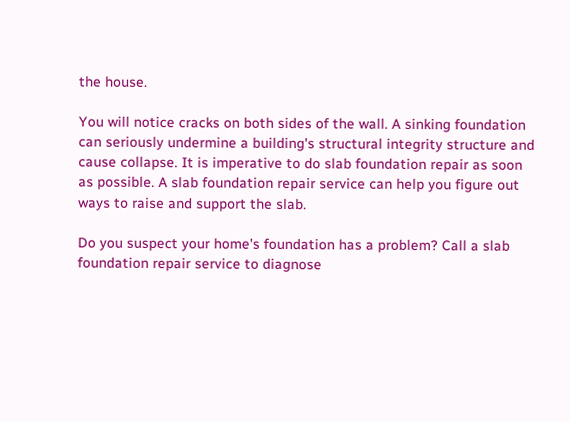the house.

You will notice cracks on both sides of the wall. A sinking foundation can seriously undermine a building's structural integrity structure and cause collapse. It is imperative to do slab foundation repair as soon as possible. A slab foundation repair service can help you figure out ways to raise and support the slab.

Do you suspect your home's foundation has a problem? Call a slab foundation repair service to diagnose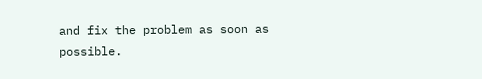and fix the problem as soon as possible.